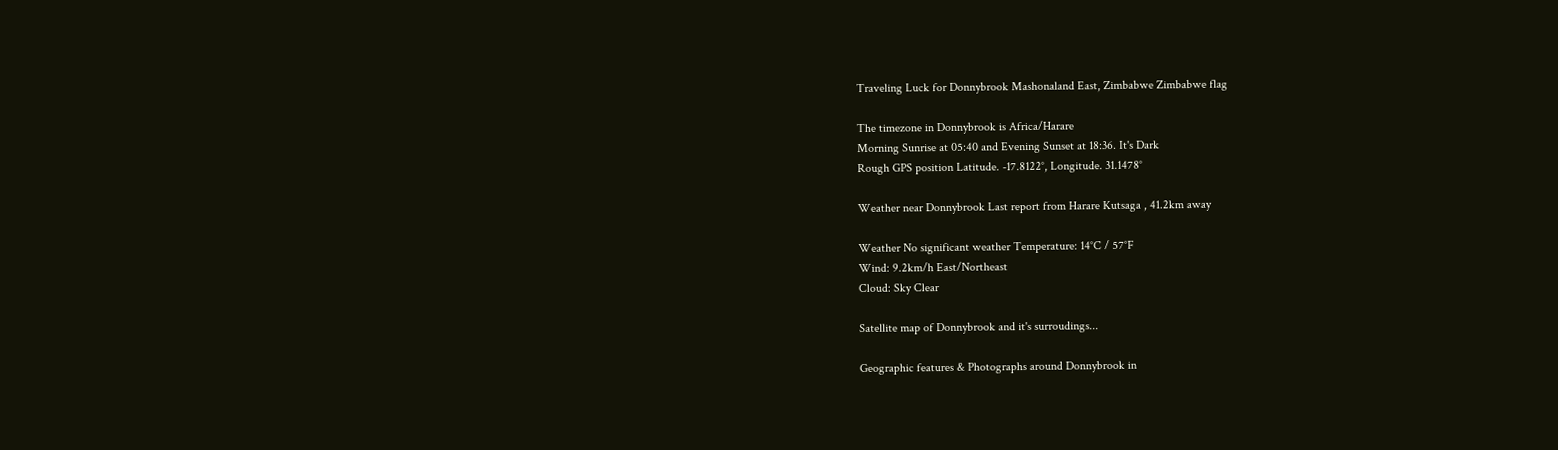Traveling Luck for Donnybrook Mashonaland East, Zimbabwe Zimbabwe flag

The timezone in Donnybrook is Africa/Harare
Morning Sunrise at 05:40 and Evening Sunset at 18:36. It's Dark
Rough GPS position Latitude. -17.8122°, Longitude. 31.1478°

Weather near Donnybrook Last report from Harare Kutsaga , 41.2km away

Weather No significant weather Temperature: 14°C / 57°F
Wind: 9.2km/h East/Northeast
Cloud: Sky Clear

Satellite map of Donnybrook and it's surroudings...

Geographic features & Photographs around Donnybrook in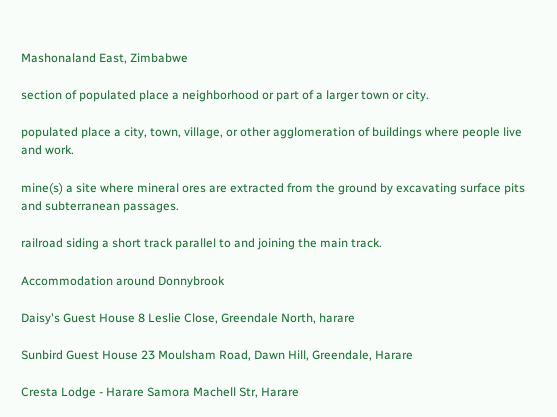Mashonaland East, Zimbabwe

section of populated place a neighborhood or part of a larger town or city.

populated place a city, town, village, or other agglomeration of buildings where people live and work.

mine(s) a site where mineral ores are extracted from the ground by excavating surface pits and subterranean passages.

railroad siding a short track parallel to and joining the main track.

Accommodation around Donnybrook

Daisy's Guest House 8 Leslie Close, Greendale North, harare

Sunbird Guest House 23 Moulsham Road, Dawn Hill, Greendale, Harare

Cresta Lodge - Harare Samora Machell Str, Harare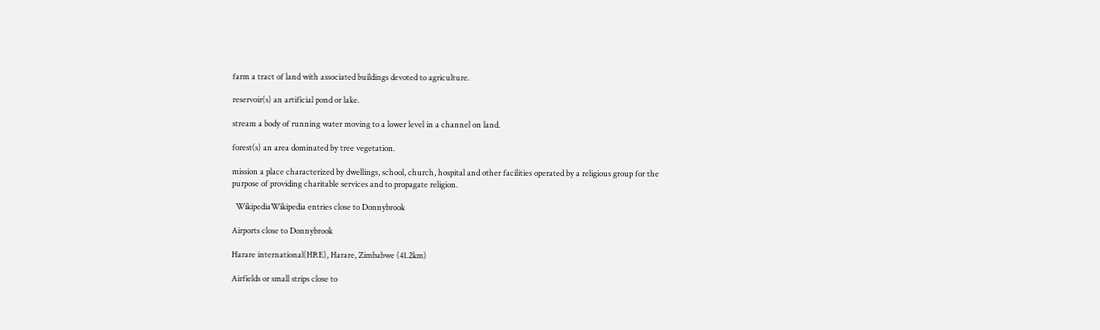farm a tract of land with associated buildings devoted to agriculture.

reservoir(s) an artificial pond or lake.

stream a body of running water moving to a lower level in a channel on land.

forest(s) an area dominated by tree vegetation.

mission a place characterized by dwellings, school, church, hospital and other facilities operated by a religious group for the purpose of providing charitable services and to propagate religion.

  WikipediaWikipedia entries close to Donnybrook

Airports close to Donnybrook

Harare international(HRE), Harare, Zimbabwe (41.2km)

Airfields or small strips close to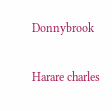Donnybrook

Harare charles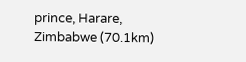prince, Harare, Zimbabwe (70.1km)